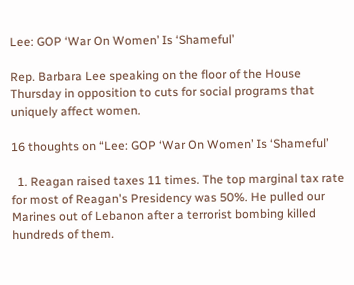Lee: GOP ‘War On Women’ Is ‘Shameful’

Rep. Barbara Lee speaking on the floor of the House Thursday in opposition to cuts for social programs that uniquely affect women.

16 thoughts on “Lee: GOP ‘War On Women’ Is ‘Shameful’

  1. Reagan raised taxes 11 times. The top marginal tax rate for most of Reagan's Presidency was 50%. He pulled our Marines out of Lebanon after a terrorist bombing killed hundreds of them.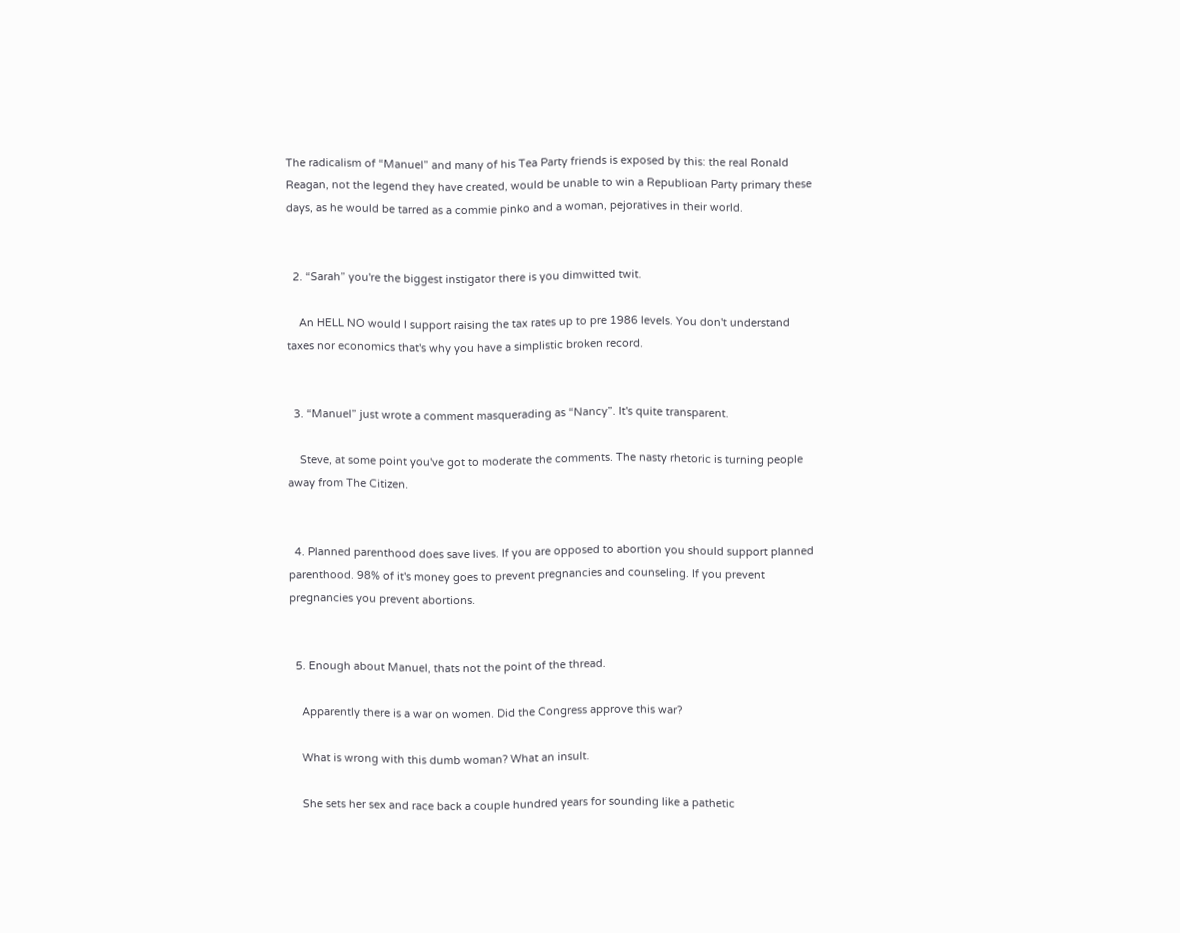The radicalism of “Manuel” and many of his Tea Party friends is exposed by this: the real Ronald Reagan, not the legend they have created, would be unable to win a Republioan Party primary these days, as he would be tarred as a commie pinko and a woman, pejoratives in their world.


  2. “Sarah” you're the biggest instigator there is you dimwitted twit.

    An HELL NO would I support raising the tax rates up to pre 1986 levels. You don't understand taxes nor economics that's why you have a simplistic broken record.


  3. “Manuel” just wrote a comment masquerading as “Nancy”. It's quite transparent.

    Steve, at some point you've got to moderate the comments. The nasty rhetoric is turning people away from The Citizen.


  4. Planned parenthood does save lives. If you are opposed to abortion you should support planned parenthood. 98% of it's money goes to prevent pregnancies and counseling. If you prevent pregnancies you prevent abortions.


  5. Enough about Manuel, thats not the point of the thread.

    Apparently there is a war on women. Did the Congress approve this war?

    What is wrong with this dumb woman? What an insult.

    She sets her sex and race back a couple hundred years for sounding like a pathetic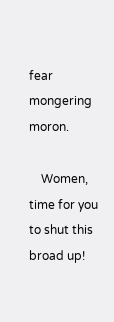fear mongering moron.

    Women, time for you to shut this broad up!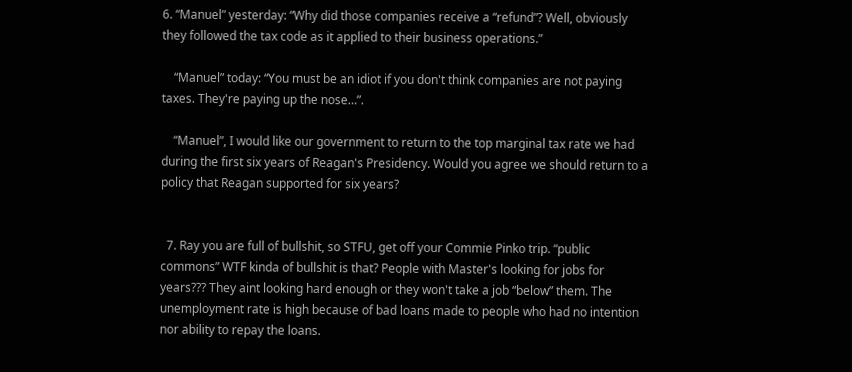6. “Manuel” yesterday: “Why did those companies receive a “refund”? Well, obviously they followed the tax code as it applied to their business operations.”

    “Manuel” today: “You must be an idiot if you don't think companies are not paying taxes. They're paying up the nose…”.

    “Manuel”, I would like our government to return to the top marginal tax rate we had during the first six years of Reagan's Presidency. Would you agree we should return to a policy that Reagan supported for six years?


  7. Ray you are full of bullshit, so STFU, get off your Commie Pinko trip. “public commons” WTF kinda of bullshit is that? People with Master's looking for jobs for years??? They aint looking hard enough or they won't take a job “below” them. The unemployment rate is high because of bad loans made to people who had no intention nor ability to repay the loans.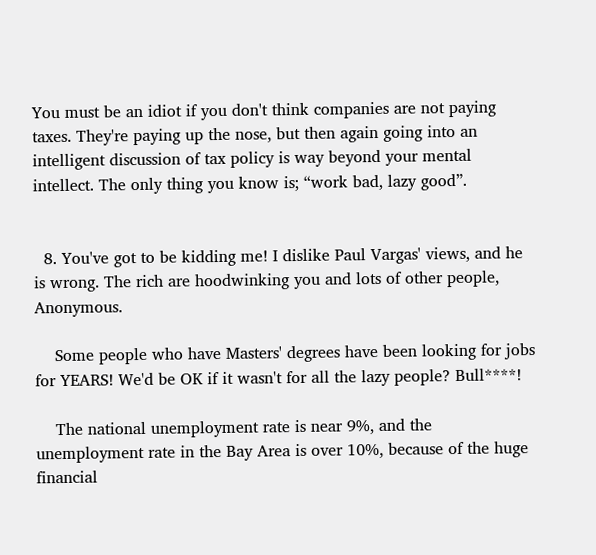You must be an idiot if you don't think companies are not paying taxes. They're paying up the nose, but then again going into an intelligent discussion of tax policy is way beyond your mental intellect. The only thing you know is; “work bad, lazy good”.


  8. You've got to be kidding me! I dislike Paul Vargas' views, and he is wrong. The rich are hoodwinking you and lots of other people, Anonymous.

    Some people who have Masters' degrees have been looking for jobs for YEARS! We'd be OK if it wasn't for all the lazy people? Bull****!

    The national unemployment rate is near 9%, and the unemployment rate in the Bay Area is over 10%, because of the huge financial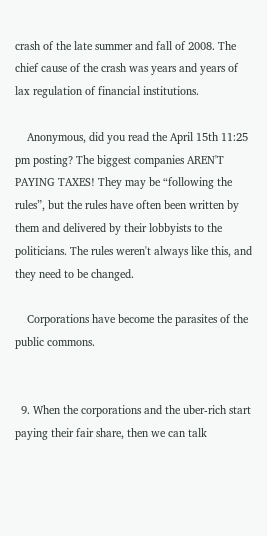crash of the late summer and fall of 2008. The chief cause of the crash was years and years of lax regulation of financial institutions.

    Anonymous, did you read the April 15th 11:25 pm posting? The biggest companies AREN'T PAYING TAXES! They may be “following the rules”, but the rules have often been written by them and delivered by their lobbyists to the politicians. The rules weren't always like this, and they need to be changed.

    Corporations have become the parasites of the public commons.


  9. When the corporations and the uber-rich start paying their fair share, then we can talk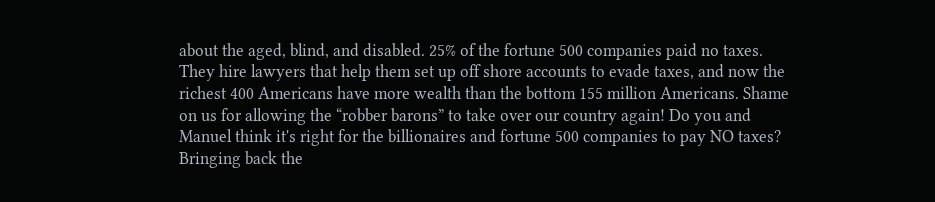about the aged, blind, and disabled. 25% of the fortune 500 companies paid no taxes. They hire lawyers that help them set up off shore accounts to evade taxes, and now the richest 400 Americans have more wealth than the bottom 155 million Americans. Shame on us for allowing the “robber barons” to take over our country again! Do you and Manuel think it's right for the billionaires and fortune 500 companies to pay NO taxes? Bringing back the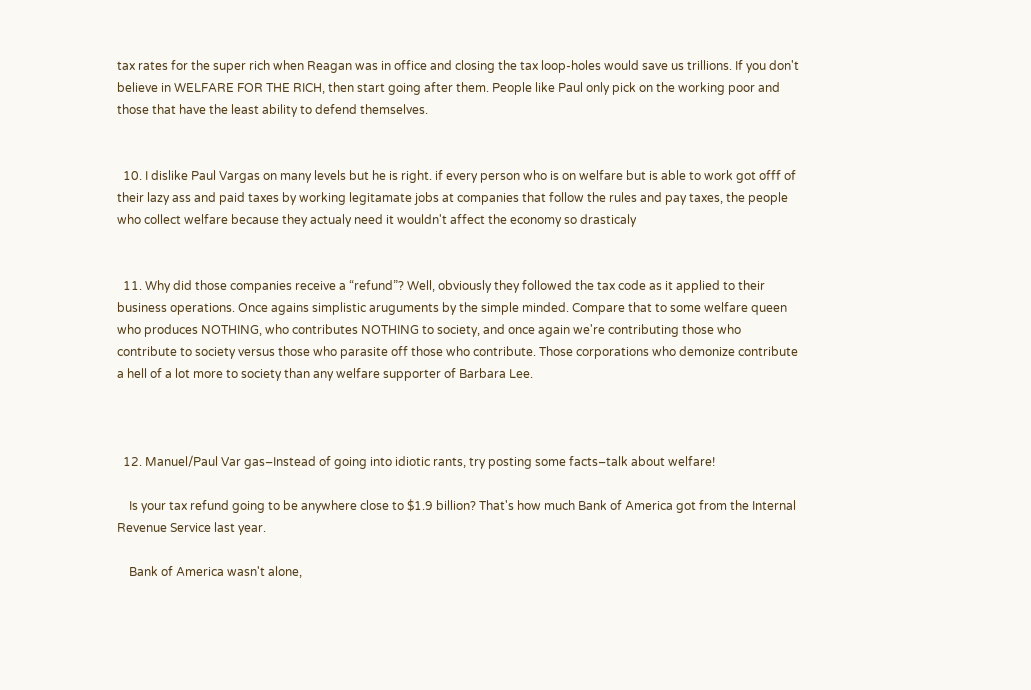tax rates for the super rich when Reagan was in office and closing the tax loop-holes would save us trillions. If you don't believe in WELFARE FOR THE RICH, then start going after them. People like Paul only pick on the working poor and those that have the least ability to defend themselves.


  10. I dislike Paul Vargas on many levels but he is right. if every person who is on welfare but is able to work got offf of their lazy ass and paid taxes by working legitamate jobs at companies that follow the rules and pay taxes, the people who collect welfare because they actualy need it wouldn't affect the economy so drasticaly


  11. Why did those companies receive a “refund”? Well, obviously they followed the tax code as it applied to their business operations. Once agains simplistic aruguments by the simple minded. Compare that to some welfare queen who produces NOTHING, who contributes NOTHING to society, and once again we're contributing those who contribute to society versus those who parasite off those who contribute. Those corporations who demonize contribute a hell of a lot more to society than any welfare supporter of Barbara Lee.



  12. Manuel/Paul Var gas–Instead of going into idiotic rants, try posting some facts–talk about welfare!

    Is your tax refund going to be anywhere close to $1.9 billion? That's how much Bank of America got from the Internal Revenue Service last year.

    Bank of America wasn't alone,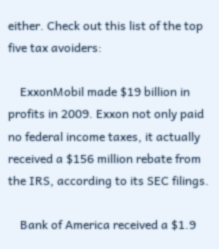either. Check out this list of the top five tax avoiders:

    ExxonMobil made $19 billion in profits in 2009. Exxon not only paid no federal income taxes, it actually received a $156 million rebate from the IRS, according to its SEC filings.

    Bank of America received a $1.9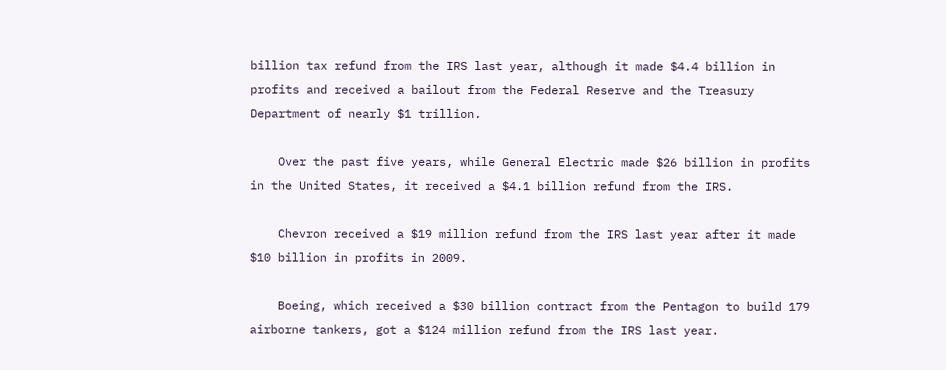billion tax refund from the IRS last year, although it made $4.4 billion in profits and received a bailout from the Federal Reserve and the Treasury Department of nearly $1 trillion.

    Over the past five years, while General Electric made $26 billion in profits in the United States, it received a $4.1 billion refund from the IRS.

    Chevron received a $19 million refund from the IRS last year after it made $10 billion in profits in 2009.

    Boeing, which received a $30 billion contract from the Pentagon to build 179 airborne tankers, got a $124 million refund from the IRS last year.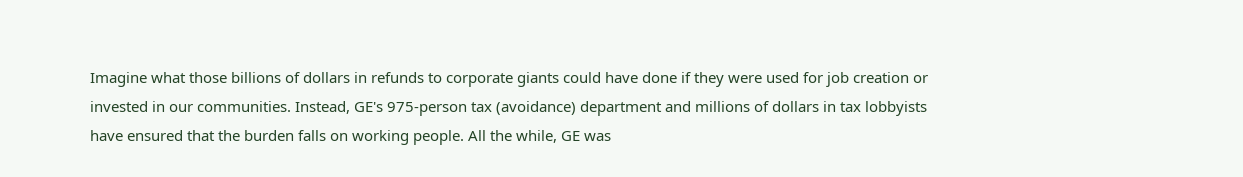Imagine what those billions of dollars in refunds to corporate giants could have done if they were used for job creation or invested in our communities. Instead, GE's 975-person tax (avoidance) department and millions of dollars in tax lobbyists have ensured that the burden falls on working people. All the while, GE was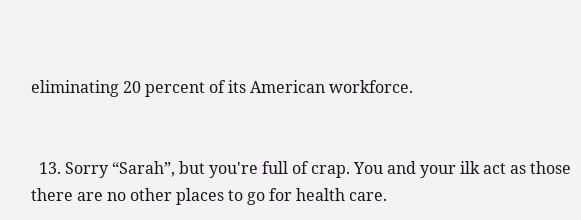eliminating 20 percent of its American workforce.


  13. Sorry “Sarah”, but you're full of crap. You and your ilk act as those there are no other places to go for health care.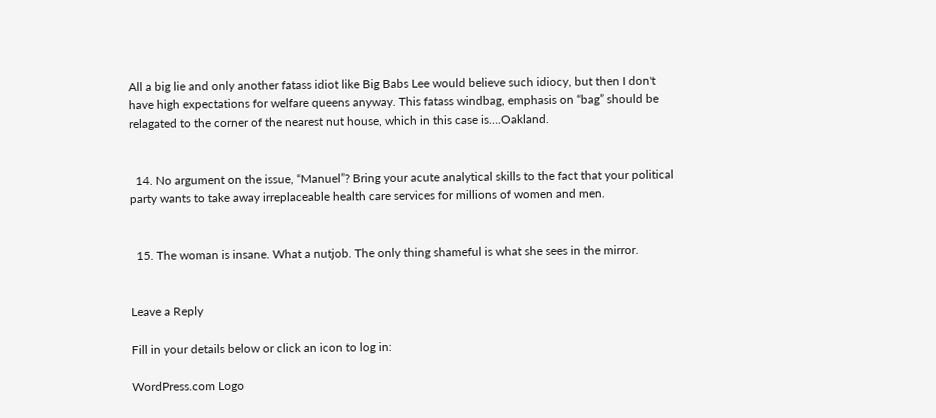All a big lie and only another fatass idiot like Big Babs Lee would believe such idiocy, but then I don't have high expectations for welfare queens anyway. This fatass windbag, emphasis on “bag” should be relagated to the corner of the nearest nut house, which in this case is….Oakland.


  14. No argument on the issue, “Manuel”? Bring your acute analytical skills to the fact that your political party wants to take away irreplaceable health care services for millions of women and men.


  15. The woman is insane. What a nutjob. The only thing shameful is what she sees in the mirror.


Leave a Reply

Fill in your details below or click an icon to log in:

WordPress.com Logo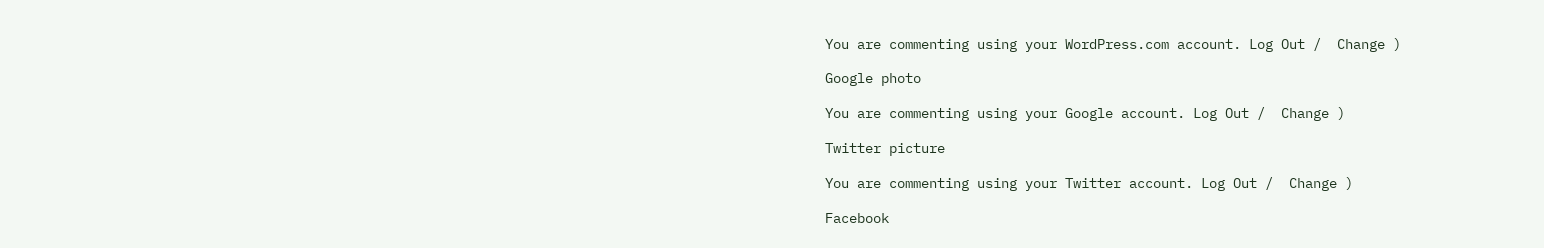You are commenting using your WordPress.com account. Log Out /  Change )

Google photo

You are commenting using your Google account. Log Out /  Change )

Twitter picture

You are commenting using your Twitter account. Log Out /  Change )

Facebook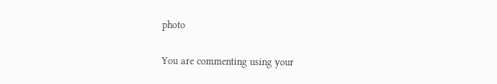photo

You are commenting using your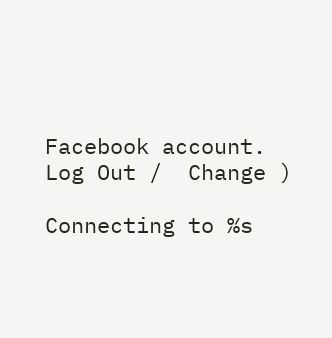Facebook account. Log Out /  Change )

Connecting to %s